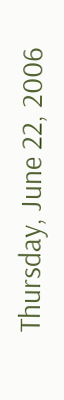Thursday, June 22, 2006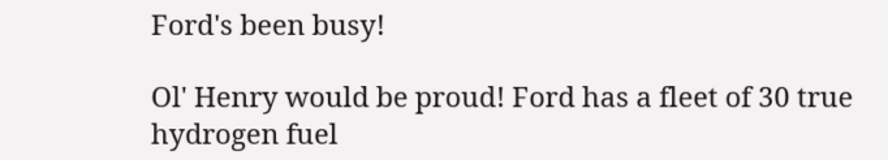Ford's been busy!

Ol' Henry would be proud! Ford has a fleet of 30 true hydrogen fuel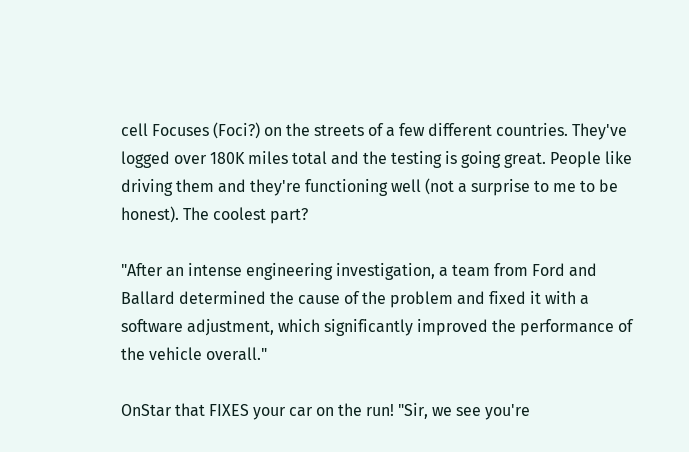cell Focuses (Foci?) on the streets of a few different countries. They've logged over 180K miles total and the testing is going great. People like driving them and they're functioning well (not a surprise to me to be honest). The coolest part?

"After an intense engineering investigation, a team from Ford and Ballard determined the cause of the problem and fixed it with a software adjustment, which significantly improved the performance of the vehicle overall."

OnStar that FIXES your car on the run! "Sir, we see you're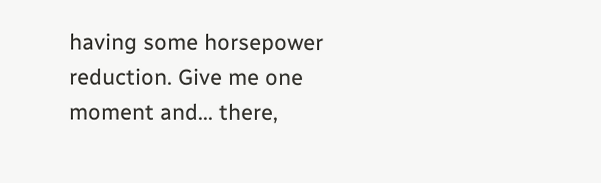having some horsepower reduction. Give me one moment and... there,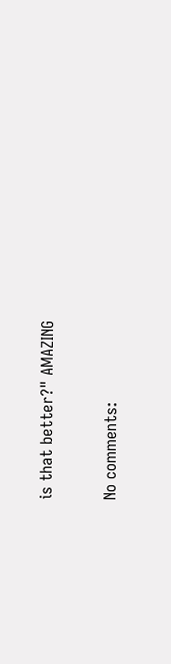is that better?" AMAZING

No comments: